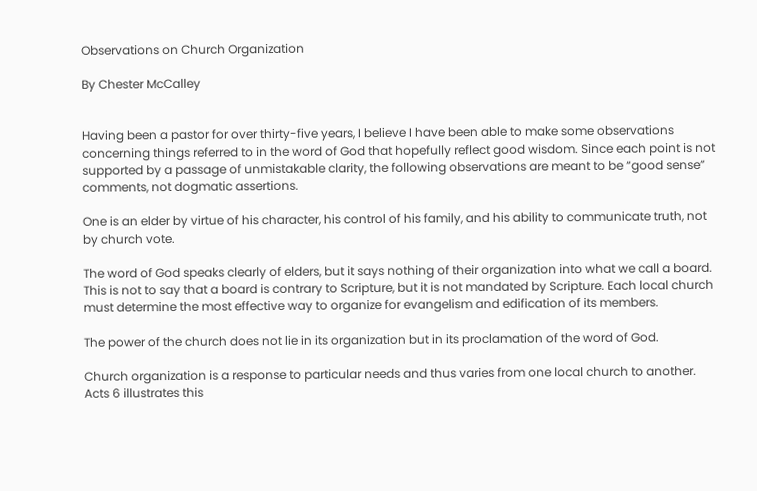Observations on Church Organization

By Chester McCalley


Having been a pastor for over thirty-five years, I believe I have been able to make some observations concerning things referred to in the word of God that hopefully reflect good wisdom. Since each point is not supported by a passage of unmistakable clarity, the following observations are meant to be “good sense” comments, not dogmatic assertions.

One is an elder by virtue of his character, his control of his family, and his ability to communicate truth, not by church vote.

The word of God speaks clearly of elders, but it says nothing of their organization into what we call a board. This is not to say that a board is contrary to Scripture, but it is not mandated by Scripture. Each local church must determine the most effective way to organize for evangelism and edification of its members.

The power of the church does not lie in its organization but in its proclamation of the word of God.

Church organization is a response to particular needs and thus varies from one local church to another. Acts 6 illustrates this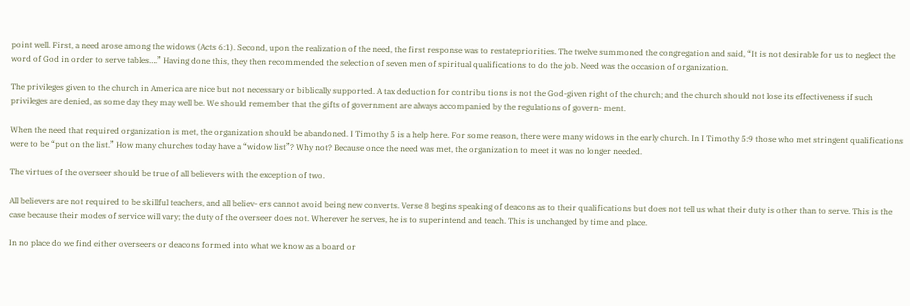point well. First, a need arose among the widows (Acts 6:1). Second, upon the realization of the need, the first response was to restatepriorities. The twelve summoned the congregation and said, “It is not desirable for us to neglect the word of God in order to serve tables….” Having done this, they then recommended the selection of seven men of spiritual qualifications to do the job. Need was the occasion of organization.

The privileges given to the church in America are nice but not necessary or biblically supported. A tax deduction for contribu tions is not the God-given right of the church; and the church should not lose its effectiveness if such privileges are denied, as some day they may well be. We should remember that the gifts of government are always accompanied by the regulations of govern- ment.

When the need that required organization is met, the organization should be abandoned. I Timothy 5 is a help here. For some reason, there were many widows in the early church. In I Timothy 5:9 those who met stringent qualifications were to be “put on the list.” How many churches today have a “widow list”? Why not? Because once the need was met, the organization to meet it was no longer needed.

The virtues of the overseer should be true of all believers with the exception of two.

All believers are not required to be skillful teachers, and all believ- ers cannot avoid being new converts. Verse 8 begins speaking of deacons as to their qualifications but does not tell us what their duty is other than to serve. This is the case because their modes of service will vary; the duty of the overseer does not. Wherever he serves, he is to superintend and teach. This is unchanged by time and place.

In no place do we find either overseers or deacons formed into what we know as a board or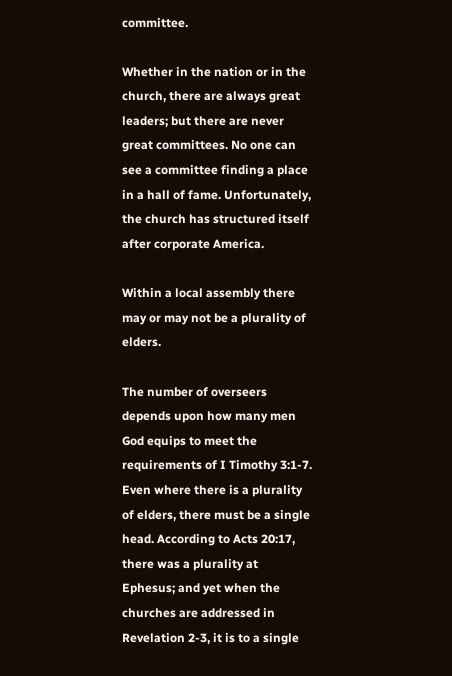committee.

Whether in the nation or in the church, there are always great leaders; but there are never great committees. No one can see a committee finding a place in a hall of fame. Unfortunately, the church has structured itself after corporate America.

Within a local assembly there may or may not be a plurality of elders.

The number of overseers depends upon how many men God equips to meet the requirements of I Timothy 3:1-7. Even where there is a plurality of elders, there must be a single head. According to Acts 20:17, there was a plurality at Ephesus; and yet when the churches are addressed in Revelation 2-3, it is to a single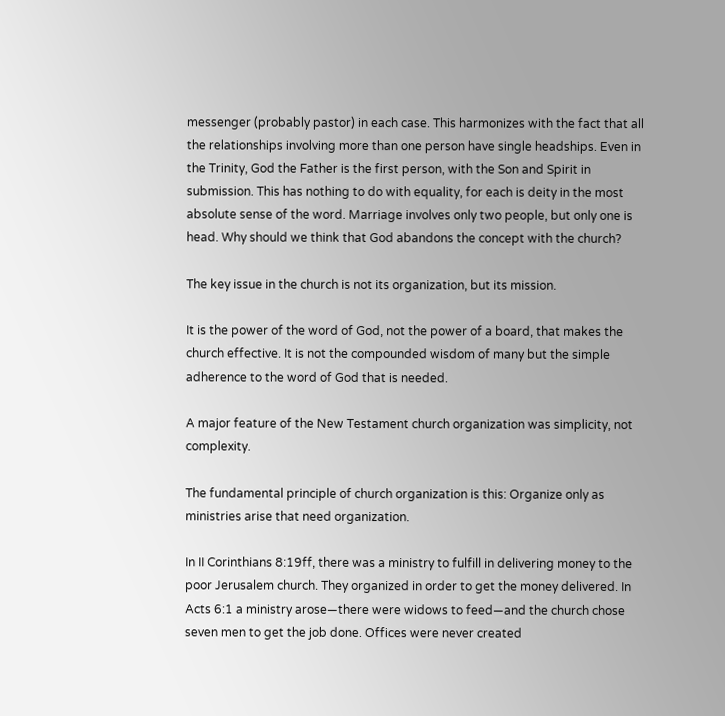messenger (probably pastor) in each case. This harmonizes with the fact that all the relationships involving more than one person have single headships. Even in the Trinity, God the Father is the first person, with the Son and Spirit in submission. This has nothing to do with equality, for each is deity in the most absolute sense of the word. Marriage involves only two people, but only one is head. Why should we think that God abandons the concept with the church?

The key issue in the church is not its organization, but its mission.

It is the power of the word of God, not the power of a board, that makes the church effective. It is not the compounded wisdom of many but the simple adherence to the word of God that is needed.

A major feature of the New Testament church organization was simplicity, not complexity.

The fundamental principle of church organization is this: Organize only as ministries arise that need organization.

In II Corinthians 8:19ff, there was a ministry to fulfill in delivering money to the poor Jerusalem church. They organized in order to get the money delivered. In Acts 6:1 a ministry arose—there were widows to feed—and the church chose seven men to get the job done. Offices were never created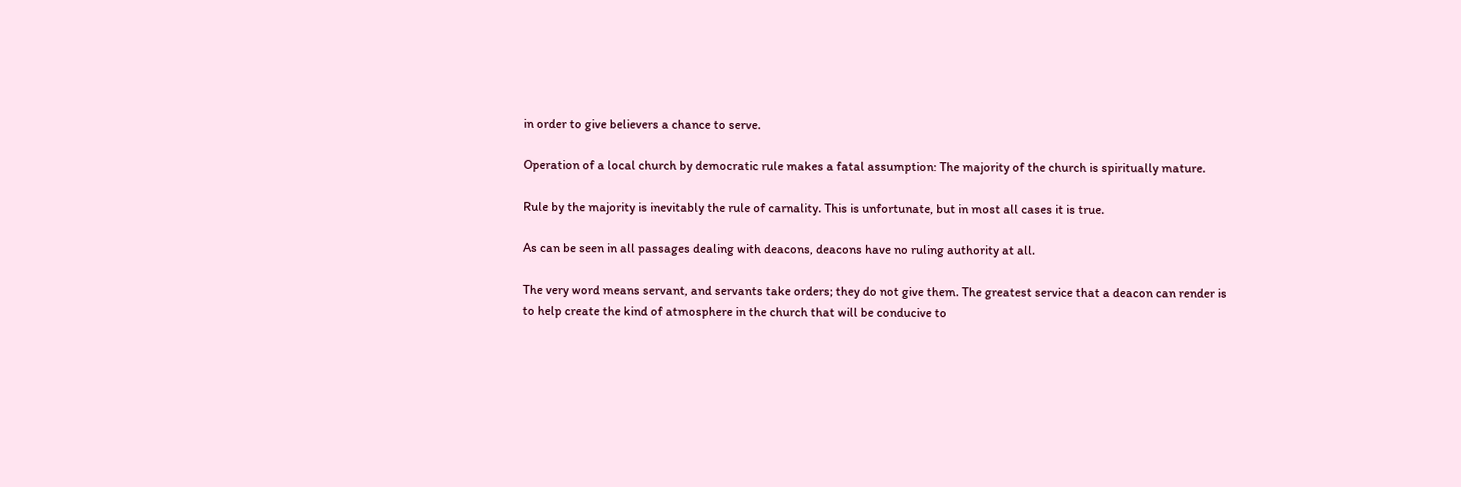in order to give believers a chance to serve.

Operation of a local church by democratic rule makes a fatal assumption: The majority of the church is spiritually mature.

Rule by the majority is inevitably the rule of carnality. This is unfortunate, but in most all cases it is true.

As can be seen in all passages dealing with deacons, deacons have no ruling authority at all.

The very word means servant, and servants take orders; they do not give them. The greatest service that a deacon can render is to help create the kind of atmosphere in the church that will be conducive to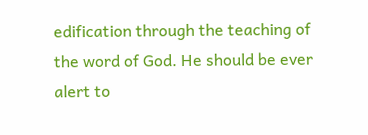edification through the teaching of the word of God. He should be ever alert to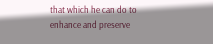that which he can do to enhance and preserve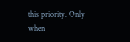this priority. Only when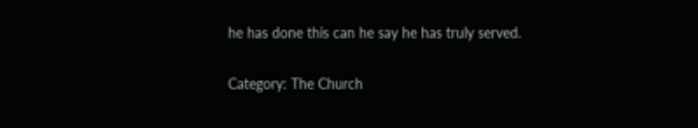he has done this can he say he has truly served.

Category: The Church